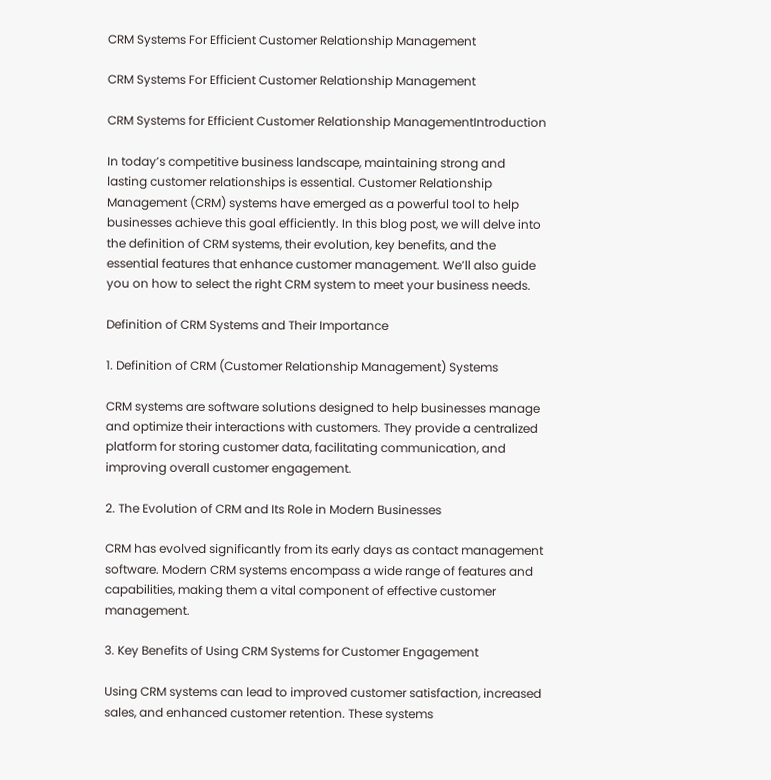CRM Systems For Efficient Customer Relationship Management

CRM Systems For Efficient Customer Relationship Management

CRM Systems for Efficient Customer Relationship ManagementIntroduction

In today’s competitive business landscape, maintaining strong and lasting customer relationships is essential. Customer Relationship Management (CRM) systems have emerged as a powerful tool to help businesses achieve this goal efficiently. In this blog post, we will delve into the definition of CRM systems, their evolution, key benefits, and the essential features that enhance customer management. We’ll also guide you on how to select the right CRM system to meet your business needs.

Definition of CRM Systems and Their Importance

1. Definition of CRM (Customer Relationship Management) Systems

CRM systems are software solutions designed to help businesses manage and optimize their interactions with customers. They provide a centralized platform for storing customer data, facilitating communication, and improving overall customer engagement.

2. The Evolution of CRM and Its Role in Modern Businesses

CRM has evolved significantly from its early days as contact management software. Modern CRM systems encompass a wide range of features and capabilities, making them a vital component of effective customer management.

3. Key Benefits of Using CRM Systems for Customer Engagement

Using CRM systems can lead to improved customer satisfaction, increased sales, and enhanced customer retention. These systems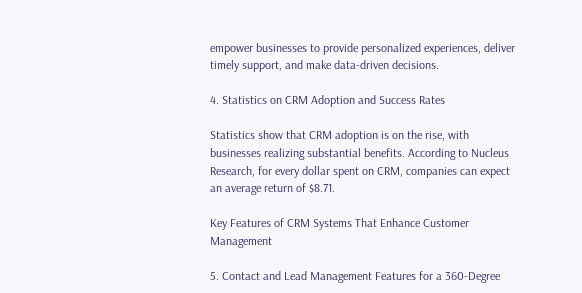empower businesses to provide personalized experiences, deliver timely support, and make data-driven decisions.

4. Statistics on CRM Adoption and Success Rates

Statistics show that CRM adoption is on the rise, with businesses realizing substantial benefits. According to Nucleus Research, for every dollar spent on CRM, companies can expect an average return of $8.71.

Key Features of CRM Systems That Enhance Customer Management

5. Contact and Lead Management Features for a 360-Degree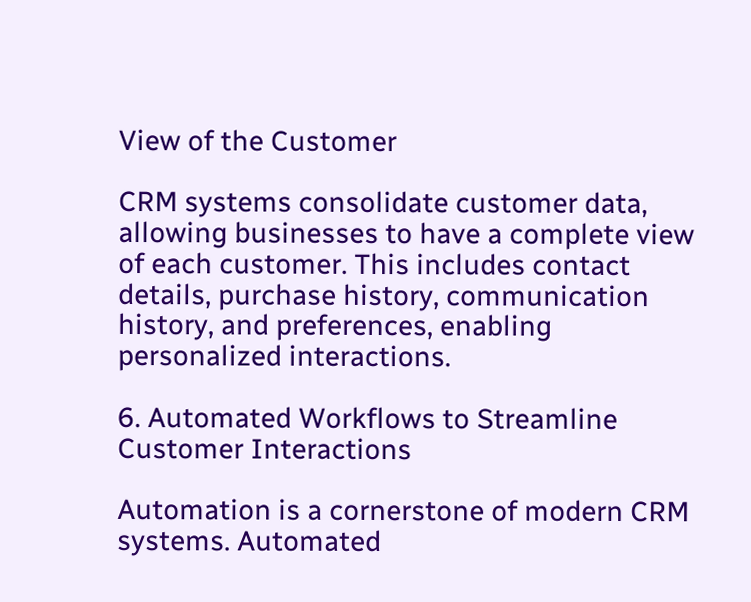View of the Customer

CRM systems consolidate customer data, allowing businesses to have a complete view of each customer. This includes contact details, purchase history, communication history, and preferences, enabling personalized interactions.

6. Automated Workflows to Streamline Customer Interactions

Automation is a cornerstone of modern CRM systems. Automated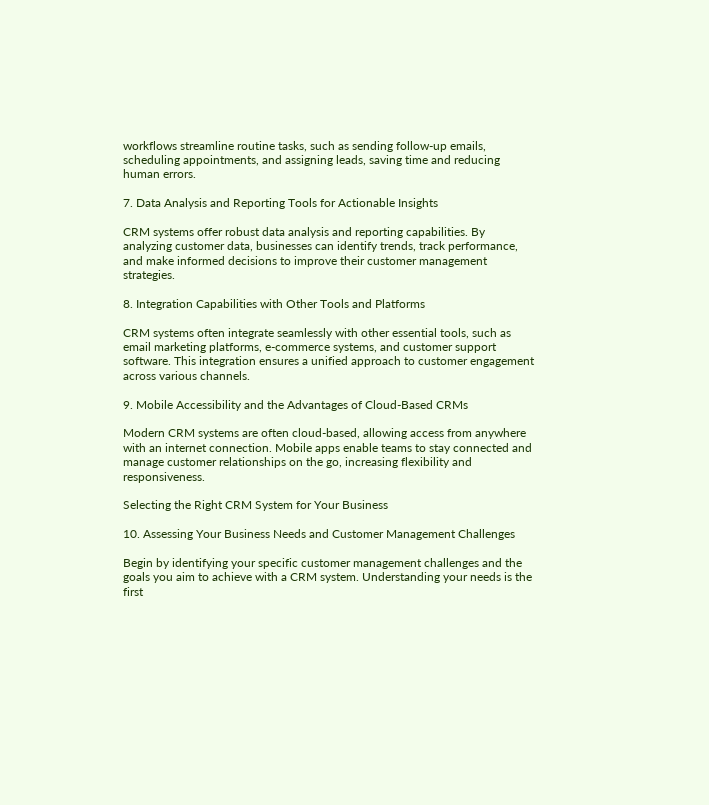workflows streamline routine tasks, such as sending follow-up emails, scheduling appointments, and assigning leads, saving time and reducing human errors.

7. Data Analysis and Reporting Tools for Actionable Insights

CRM systems offer robust data analysis and reporting capabilities. By analyzing customer data, businesses can identify trends, track performance, and make informed decisions to improve their customer management strategies.

8. Integration Capabilities with Other Tools and Platforms

CRM systems often integrate seamlessly with other essential tools, such as email marketing platforms, e-commerce systems, and customer support software. This integration ensures a unified approach to customer engagement across various channels.

9. Mobile Accessibility and the Advantages of Cloud-Based CRMs

Modern CRM systems are often cloud-based, allowing access from anywhere with an internet connection. Mobile apps enable teams to stay connected and manage customer relationships on the go, increasing flexibility and responsiveness.

Selecting the Right CRM System for Your Business

10. Assessing Your Business Needs and Customer Management Challenges

Begin by identifying your specific customer management challenges and the goals you aim to achieve with a CRM system. Understanding your needs is the first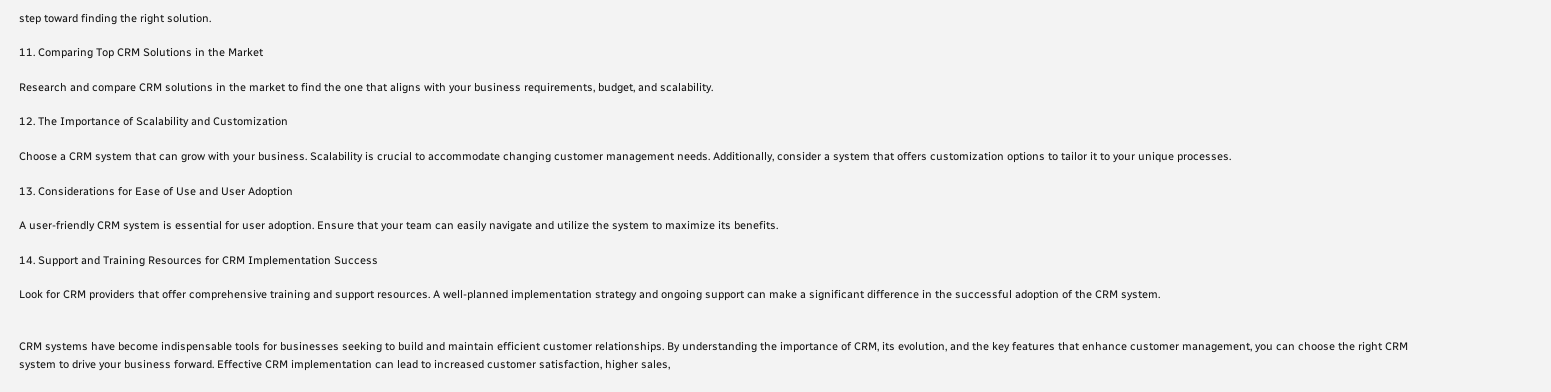step toward finding the right solution.

11. Comparing Top CRM Solutions in the Market

Research and compare CRM solutions in the market to find the one that aligns with your business requirements, budget, and scalability.

12. The Importance of Scalability and Customization

Choose a CRM system that can grow with your business. Scalability is crucial to accommodate changing customer management needs. Additionally, consider a system that offers customization options to tailor it to your unique processes.

13. Considerations for Ease of Use and User Adoption

A user-friendly CRM system is essential for user adoption. Ensure that your team can easily navigate and utilize the system to maximize its benefits.

14. Support and Training Resources for CRM Implementation Success

Look for CRM providers that offer comprehensive training and support resources. A well-planned implementation strategy and ongoing support can make a significant difference in the successful adoption of the CRM system.


CRM systems have become indispensable tools for businesses seeking to build and maintain efficient customer relationships. By understanding the importance of CRM, its evolution, and the key features that enhance customer management, you can choose the right CRM system to drive your business forward. Effective CRM implementation can lead to increased customer satisfaction, higher sales,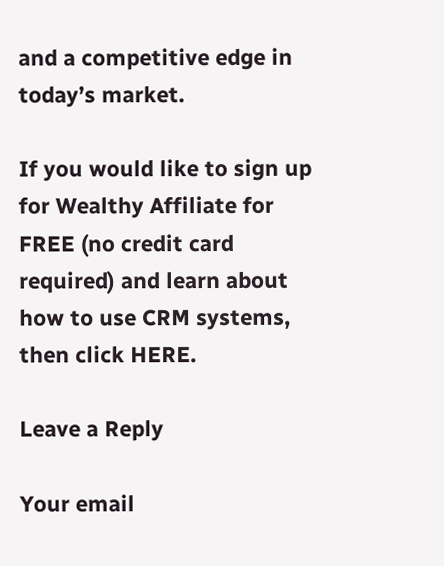and a competitive edge in today’s market.

If you would like to sign up for Wealthy Affiliate for FREE (no credit card required) and learn about how to use CRM systems, then click HERE.

Leave a Reply

Your email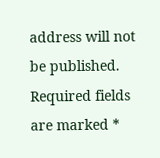address will not be published. Required fields are marked *